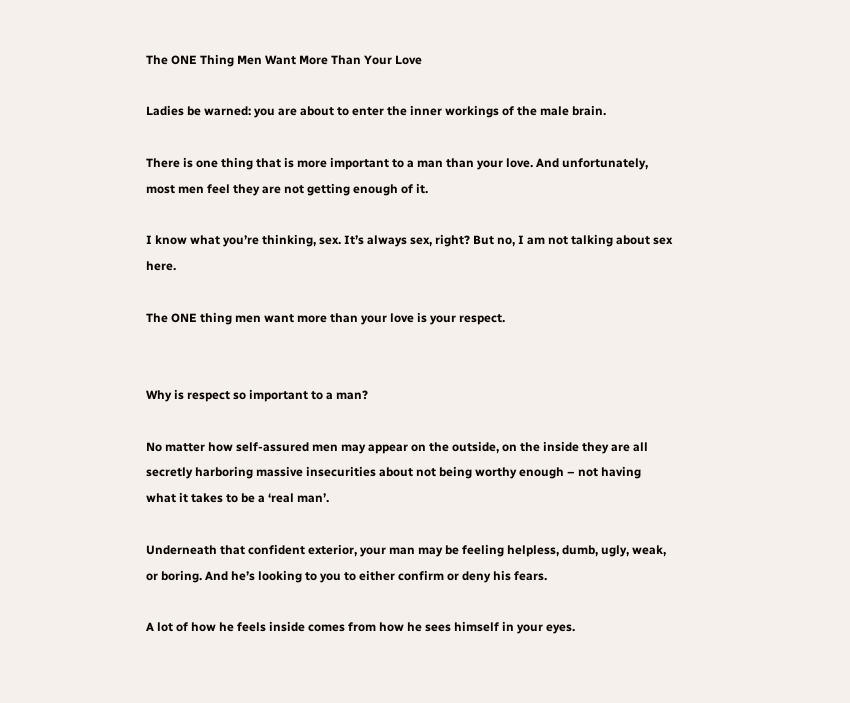The ONE Thing Men Want More Than Your Love

Ladies be warned: you are about to enter the inner workings of the male brain.

There is one thing that is more important to a man than your love. And unfortunately, most men feel they are not getting enough of it.

I know what you’re thinking, sex. It’s always sex, right? But no, I am not talking about sex here.

The ONE thing men want more than your love is your respect.


Why is respect so important to a man?

No matter how self-assured men may appear on the outside, on the inside they are all secretly harboring massive insecurities about not being worthy enough – not having what it takes to be a ‘real man’.

Underneath that confident exterior, your man may be feeling helpless, dumb, ugly, weak, or boring. And he’s looking to you to either confirm or deny his fears.

A lot of how he feels inside comes from how he sees himself in your eyes.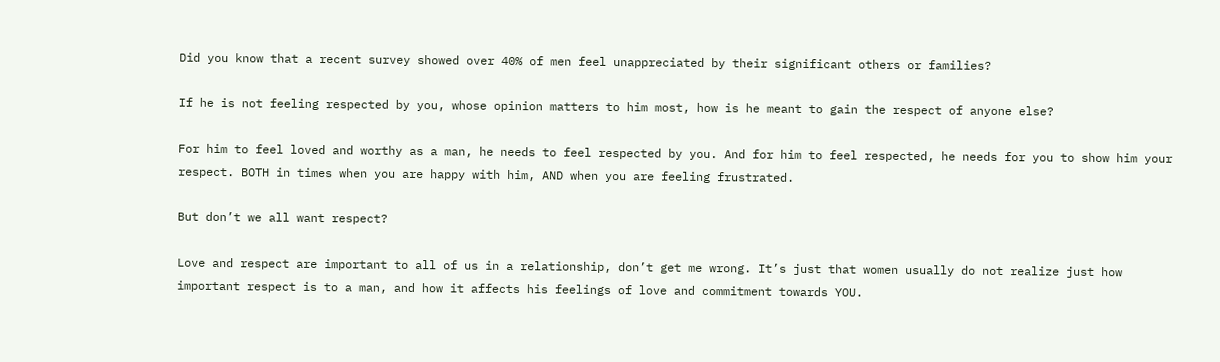Did you know that a recent survey showed over 40% of men feel unappreciated by their significant others or families?

If he is not feeling respected by you, whose opinion matters to him most, how is he meant to gain the respect of anyone else?

For him to feel loved and worthy as a man, he needs to feel respected by you. And for him to feel respected, he needs for you to show him your respect. BOTH in times when you are happy with him, AND when you are feeling frustrated.

But don’t we all want respect?

Love and respect are important to all of us in a relationship, don’t get me wrong. It’s just that women usually do not realize just how important respect is to a man, and how it affects his feelings of love and commitment towards YOU.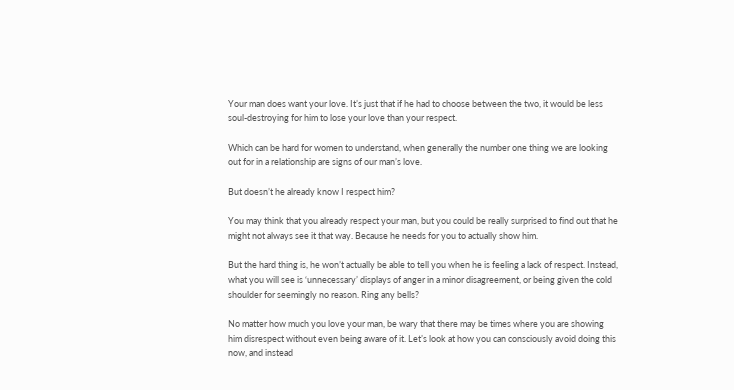Your man does want your love. It’s just that if he had to choose between the two, it would be less soul-destroying for him to lose your love than your respect.

Which can be hard for women to understand, when generally the number one thing we are looking out for in a relationship are signs of our man’s love.

But doesn’t he already know I respect him?

You may think that you already respect your man, but you could be really surprised to find out that he might not always see it that way. Because he needs for you to actually show him.

But the hard thing is, he won’t actually be able to tell you when he is feeling a lack of respect. Instead, what you will see is ‘unnecessary’ displays of anger in a minor disagreement, or being given the cold shoulder for seemingly no reason. Ring any bells?

No matter how much you love your man, be wary that there may be times where you are showing him disrespect without even being aware of it. Let’s look at how you can consciously avoid doing this now, and instead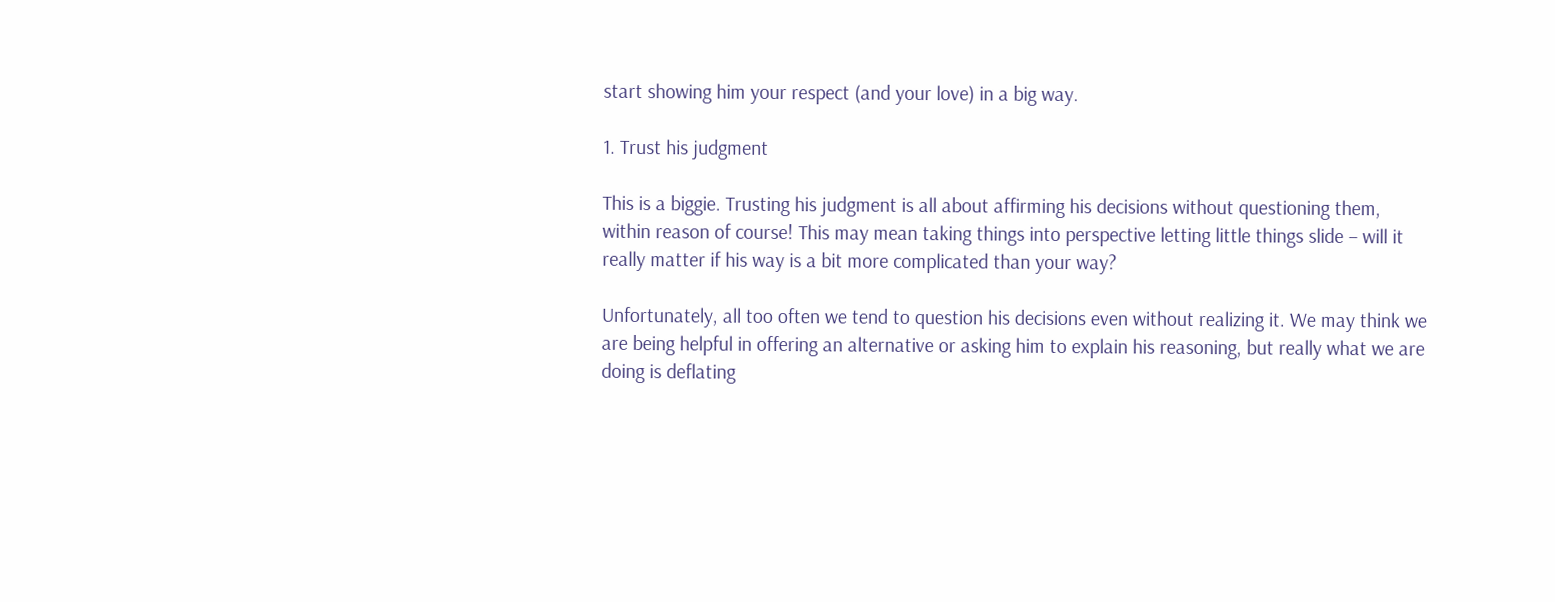start showing him your respect (and your love) in a big way.

1. Trust his judgment

This is a biggie. Trusting his judgment is all about affirming his decisions without questioning them, within reason of course! This may mean taking things into perspective letting little things slide – will it really matter if his way is a bit more complicated than your way?

Unfortunately, all too often we tend to question his decisions even without realizing it. We may think we are being helpful in offering an alternative or asking him to explain his reasoning, but really what we are doing is deflating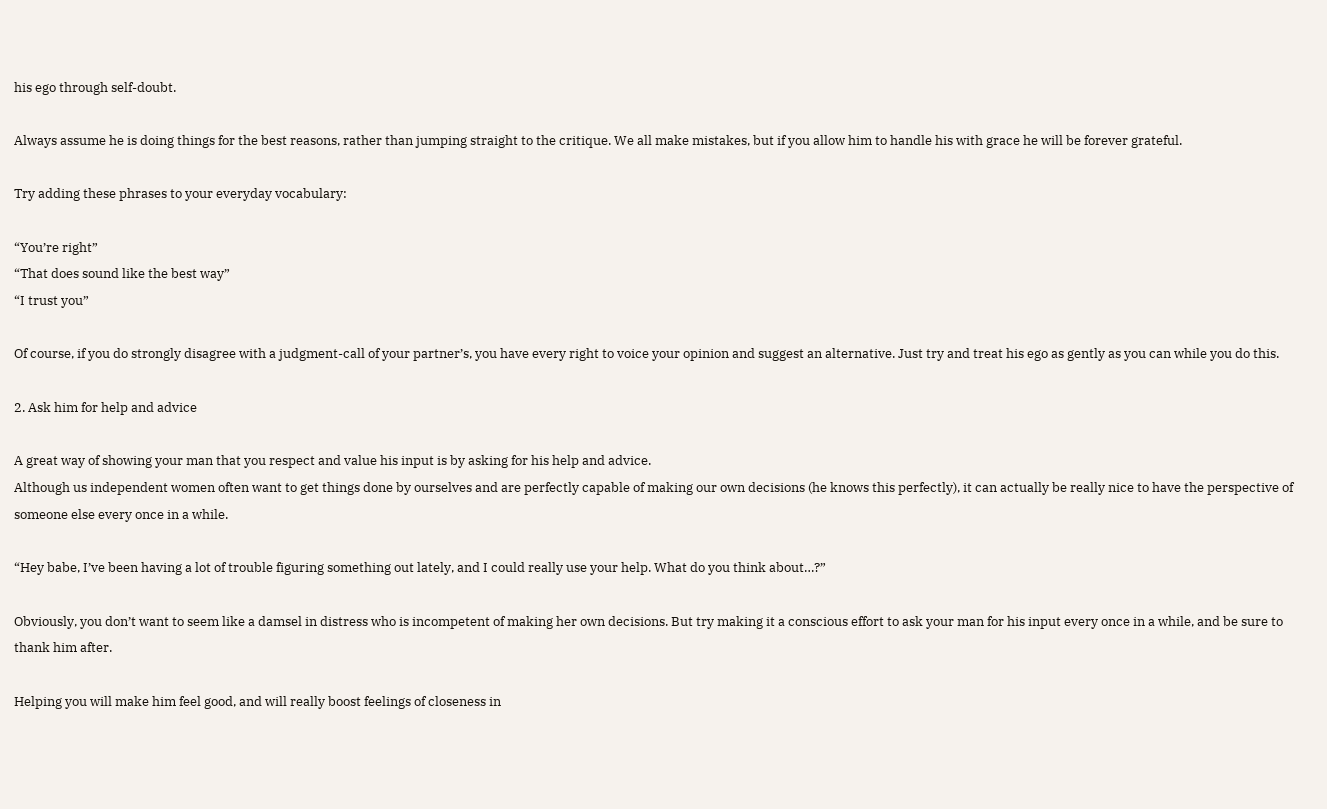his ego through self-doubt.

Always assume he is doing things for the best reasons, rather than jumping straight to the critique. We all make mistakes, but if you allow him to handle his with grace he will be forever grateful.

Try adding these phrases to your everyday vocabulary:

“You’re right”
“That does sound like the best way”
“I trust you”

Of course, if you do strongly disagree with a judgment-call of your partner’s, you have every right to voice your opinion and suggest an alternative. Just try and treat his ego as gently as you can while you do this.

2. Ask him for help and advice

A great way of showing your man that you respect and value his input is by asking for his help and advice.
Although us independent women often want to get things done by ourselves and are perfectly capable of making our own decisions (he knows this perfectly), it can actually be really nice to have the perspective of someone else every once in a while.

“Hey babe, I’ve been having a lot of trouble figuring something out lately, and I could really use your help. What do you think about…?”

Obviously, you don’t want to seem like a damsel in distress who is incompetent of making her own decisions. But try making it a conscious effort to ask your man for his input every once in a while, and be sure to thank him after.

Helping you will make him feel good, and will really boost feelings of closeness in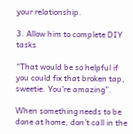your relationship.

3. Allow him to complete DIY tasks

“That would be so helpful if you could fix that broken tap, sweetie. You’re amazing”.

When something needs to be done at home, don’t call in the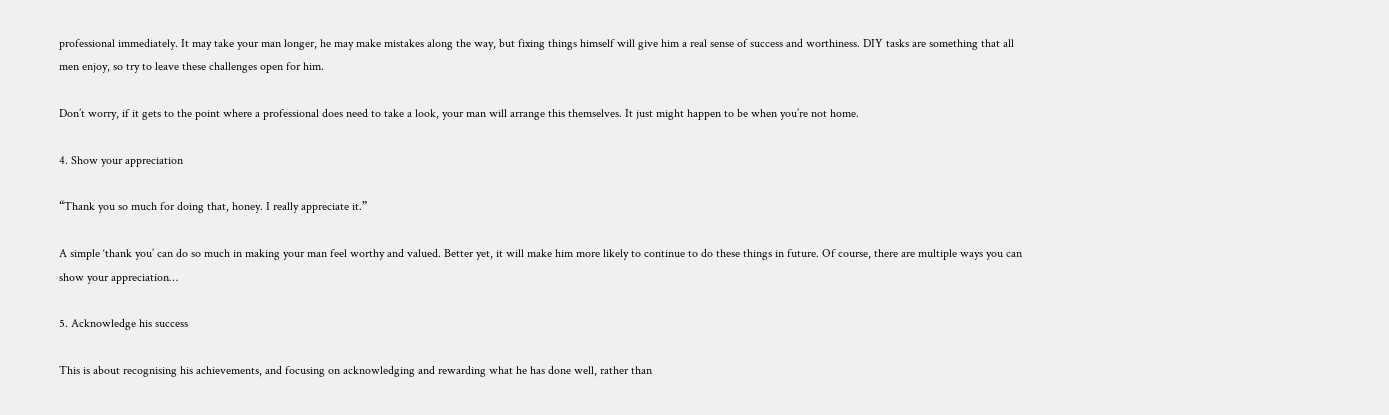professional immediately. It may take your man longer, he may make mistakes along the way, but fixing things himself will give him a real sense of success and worthiness. DIY tasks are something that all men enjoy, so try to leave these challenges open for him.

Don’t worry, if it gets to the point where a professional does need to take a look, your man will arrange this themselves. It just might happen to be when you’re not home.

4. Show your appreciation

“Thank you so much for doing that, honey. I really appreciate it.”

A simple ‘thank you’ can do so much in making your man feel worthy and valued. Better yet, it will make him more likely to continue to do these things in future. Of course, there are multiple ways you can show your appreciation…

5. Acknowledge his success

This is about recognising his achievements, and focusing on acknowledging and rewarding what he has done well, rather than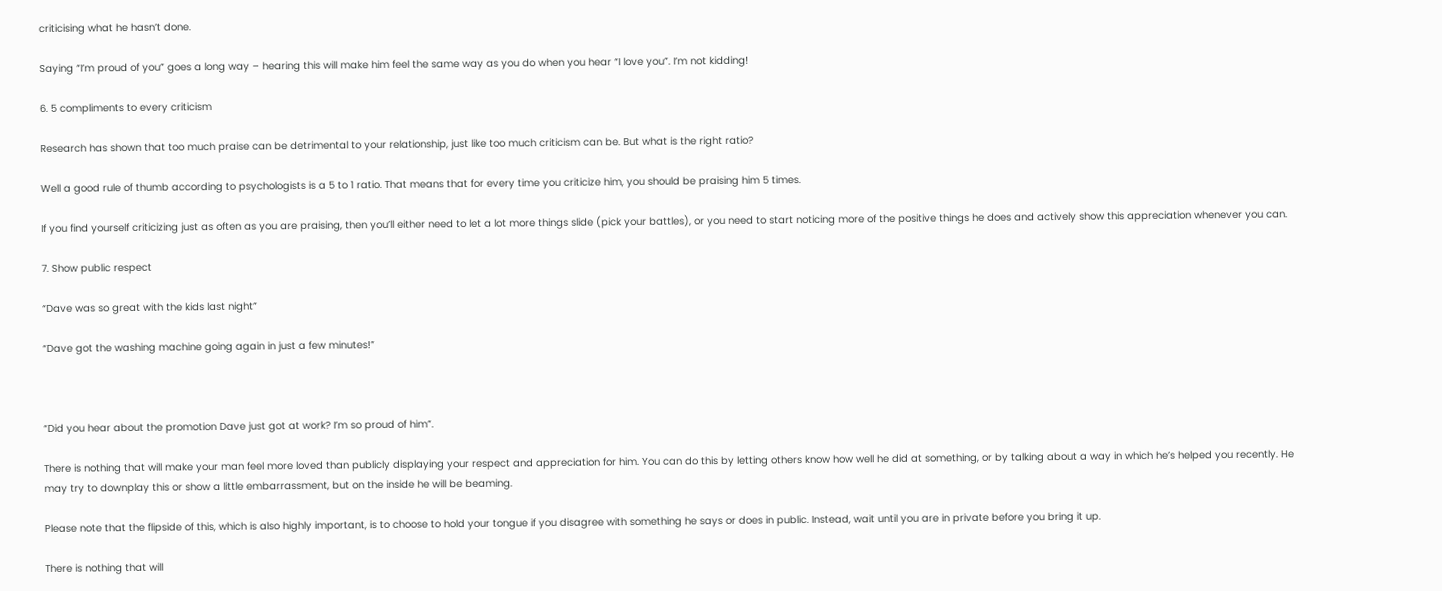criticising what he hasn’t done.

Saying “I’m proud of you” goes a long way – hearing this will make him feel the same way as you do when you hear “I love you”. I’m not kidding!

6. 5 compliments to every criticism

Research has shown that too much praise can be detrimental to your relationship, just like too much criticism can be. But what is the right ratio?

Well a good rule of thumb according to psychologists is a 5 to 1 ratio. That means that for every time you criticize him, you should be praising him 5 times.

If you find yourself criticizing just as often as you are praising, then you’ll either need to let a lot more things slide (pick your battles), or you need to start noticing more of the positive things he does and actively show this appreciation whenever you can.

7. Show public respect

“Dave was so great with the kids last night”

“Dave got the washing machine going again in just a few minutes!”



“Did you hear about the promotion Dave just got at work? I’m so proud of him”.

There is nothing that will make your man feel more loved than publicly displaying your respect and appreciation for him. You can do this by letting others know how well he did at something, or by talking about a way in which he’s helped you recently. He may try to downplay this or show a little embarrassment, but on the inside he will be beaming.

Please note that the flipside of this, which is also highly important, is to choose to hold your tongue if you disagree with something he says or does in public. Instead, wait until you are in private before you bring it up.

There is nothing that will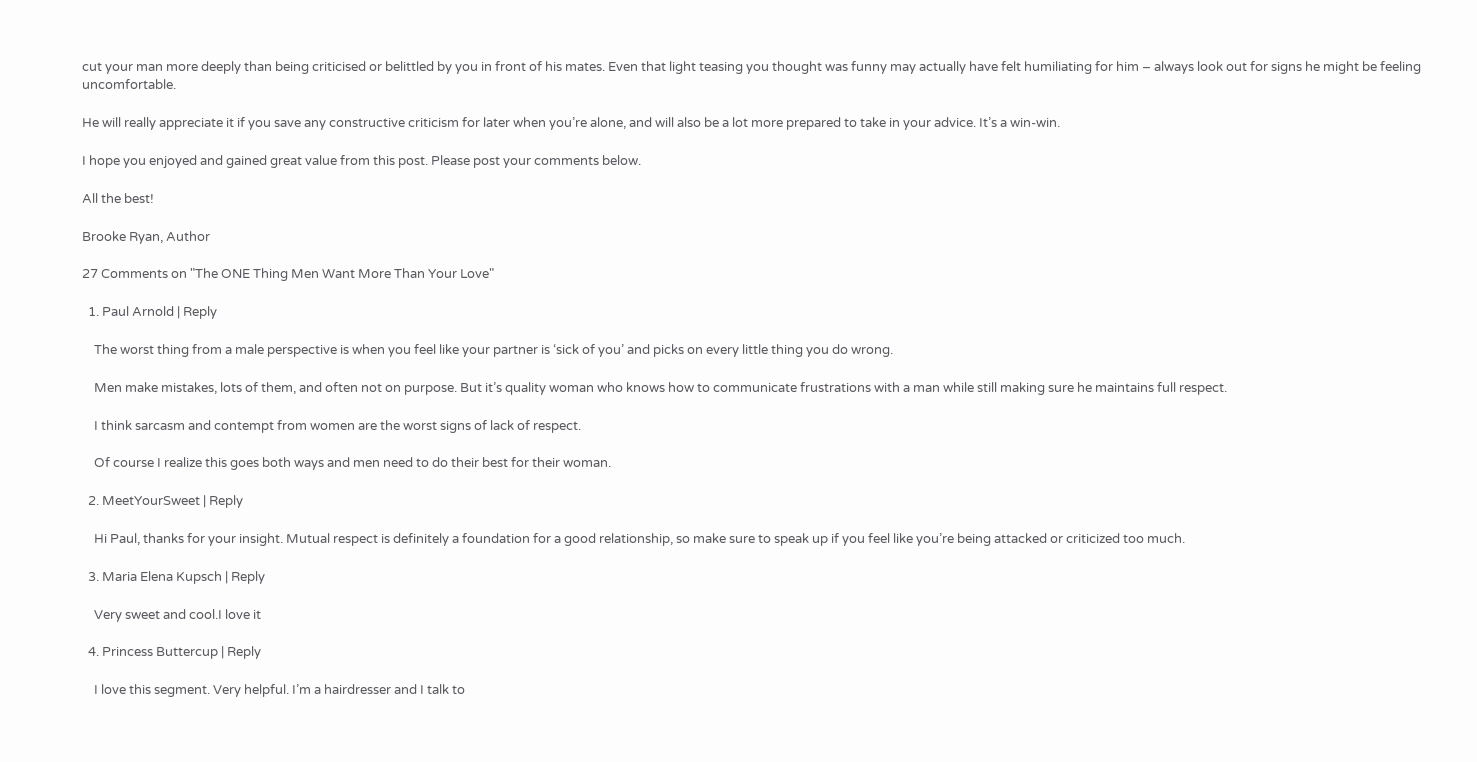cut your man more deeply than being criticised or belittled by you in front of his mates. Even that light teasing you thought was funny may actually have felt humiliating for him – always look out for signs he might be feeling uncomfortable.

He will really appreciate it if you save any constructive criticism for later when you’re alone, and will also be a lot more prepared to take in your advice. It’s a win-win.

I hope you enjoyed and gained great value from this post. Please post your comments below.

All the best!

Brooke Ryan, Author

27 Comments on "The ONE Thing Men Want More Than Your Love"

  1. Paul Arnold | Reply

    The worst thing from a male perspective is when you feel like your partner is ‘sick of you’ and picks on every little thing you do wrong.

    Men make mistakes, lots of them, and often not on purpose. But it’s quality woman who knows how to communicate frustrations with a man while still making sure he maintains full respect.

    I think sarcasm and contempt from women are the worst signs of lack of respect.

    Of course I realize this goes both ways and men need to do their best for their woman.

  2. MeetYourSweet | Reply

    Hi Paul, thanks for your insight. Mutual respect is definitely a foundation for a good relationship, so make sure to speak up if you feel like you’re being attacked or criticized too much.

  3. Maria Elena Kupsch | Reply

    Very sweet and cool.I love it

  4. Princess Buttercup | Reply

    I love this segment. Very helpful. I’m a hairdresser and I talk to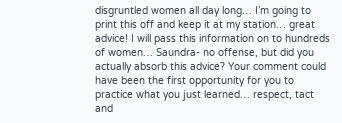disgruntled women all day long… I’m going to print this off and keep it at my station… great advice! I will pass this information on to hundreds of women… Saundra- no offense, but did you actually absorb this advice? Your comment could have been the first opportunity for you to practice what you just learned… respect, tact and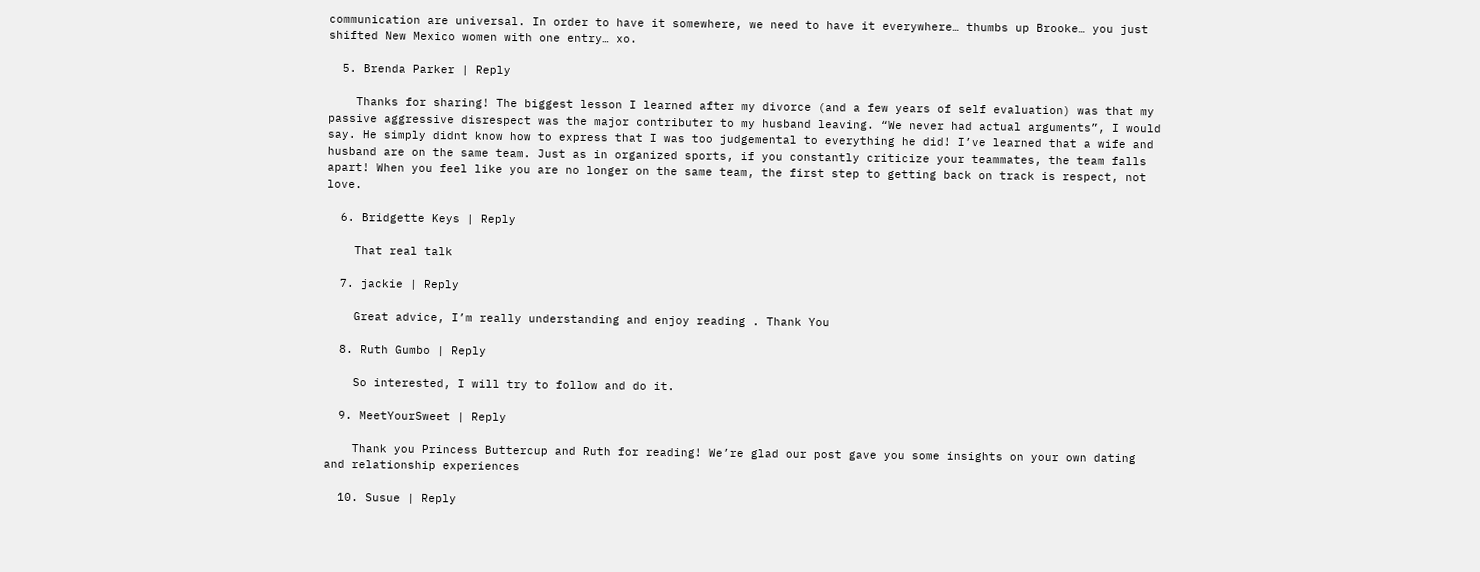communication are universal. In order to have it somewhere, we need to have it everywhere… thumbs up Brooke… you just shifted New Mexico women with one entry… xo.

  5. Brenda Parker | Reply

    Thanks for sharing! The biggest lesson I learned after my divorce (and a few years of self evaluation) was that my passive aggressive disrespect was the major contributer to my husband leaving. “We never had actual arguments”, I would say. He simply didnt know how to express that I was too judgemental to everything he did! I’ve learned that a wife and husband are on the same team. Just as in organized sports, if you constantly criticize your teammates, the team falls apart! When you feel like you are no longer on the same team, the first step to getting back on track is respect, not love.

  6. Bridgette Keys | Reply

    That real talk

  7. jackie | Reply

    Great advice, I’m really understanding and enjoy reading . Thank You

  8. Ruth Gumbo | Reply

    So interested, I will try to follow and do it.

  9. MeetYourSweet | Reply

    Thank you Princess Buttercup and Ruth for reading! We’re glad our post gave you some insights on your own dating and relationship experiences

  10. Susue | Reply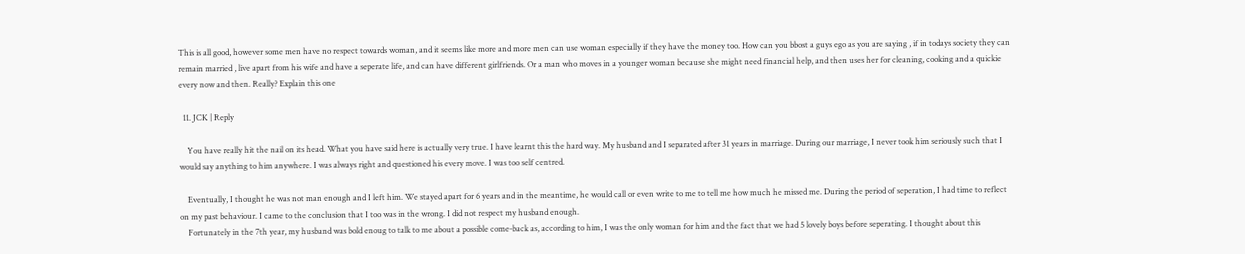This is all good, however some men have no respect towards woman, and it seems like more and more men can use woman especially if they have the money too. How can you bbost a guys ego as you are saying , if in todays society they can remain married , live apart from his wife and have a seperate life, and can have different girlfriends. Or a man who moves in a younger woman because she might need financial help, and then uses her for cleaning, cooking and a quickie every now and then. Really? Explain this one

  11. JCK | Reply

    You have really hit the nail on its head. What you have said here is actually very true. I have learnt this the hard way. My husband and I separated after 31 years in marriage. During our marriage, I never took him seriously such that I would say anything to him anywhere. I was always right and questioned his every move. I was too self centred.

    Eventually, I thought he was not man enough and I left him. We stayed apart for 6 years and in the meantime, he would call or even write to me to tell me how much he missed me. During the period of seperation, I had time to reflect on my past behaviour. I came to the conclusion that I too was in the wrong. I did not respect my husband enough.
    Fortunately in the 7th year, my husband was bold enoug to talk to me about a possible come-back as, according to him, I was the only woman for him and the fact that we had 5 lovely boys before seperating. I thought about this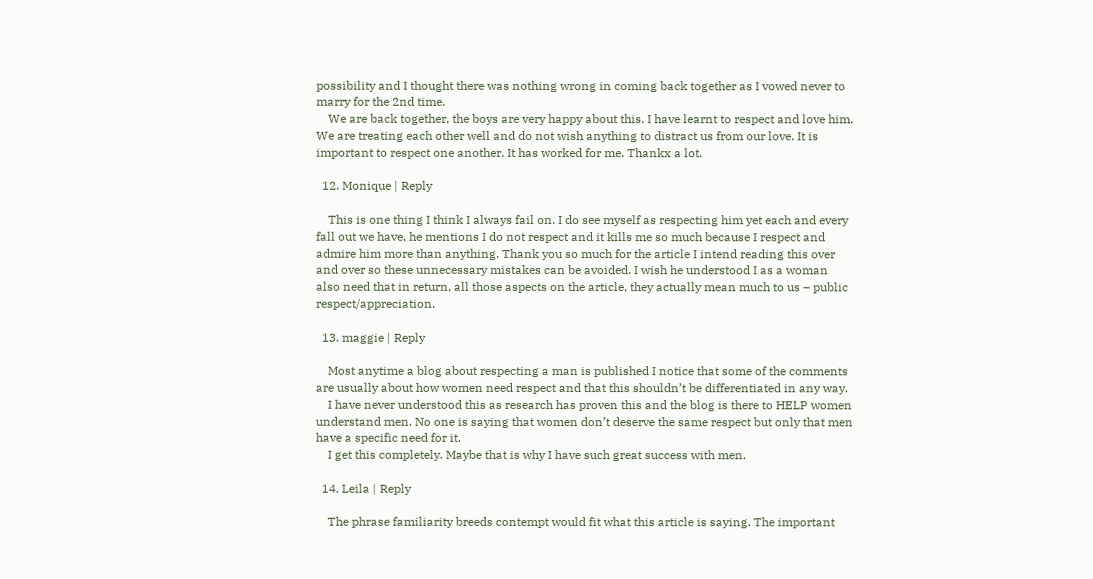possibility and I thought there was nothing wrong in coming back together as I vowed never to marry for the 2nd time.
    We are back together, the boys are very happy about this. I have learnt to respect and love him. We are treating each other well and do not wish anything to distract us from our love. It is important to respect one another. It has worked for me. Thankx a lot.

  12. Monique | Reply

    This is one thing I think I always fail on. I do see myself as respecting him yet each and every fall out we have, he mentions I do not respect and it kills me so much because I respect and admire him more than anything. Thank you so much for the article I intend reading this over and over so these unnecessary mistakes can be avoided. I wish he understood I as a woman also need that in return, all those aspects on the article, they actually mean much to us – public respect/appreciation.

  13. maggie | Reply

    Most anytime a blog about respecting a man is published I notice that some of the comments are usually about how women need respect and that this shouldn’t be differentiated in any way.
    I have never understood this as research has proven this and the blog is there to HELP women understand men. No one is saying that women don’t deserve the same respect but only that men have a specific need for it.
    I get this completely. Maybe that is why I have such great success with men.

  14. Leila | Reply

    The phrase familiarity breeds contempt would fit what this article is saying. The important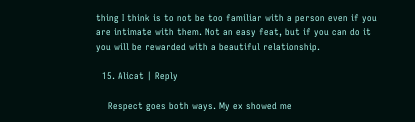thing I think is to not be too familiar with a person even if you are intimate with them. Not an easy feat, but if you can do it you will be rewarded with a beautiful relationship.

  15. Alicat | Reply

    Respect goes both ways. My ex showed me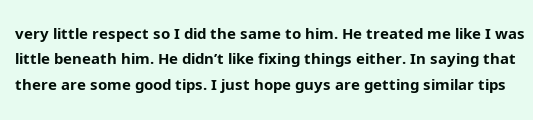very little respect so I did the same to him. He treated me like I was little beneath him. He didn’t like fixing things either. In saying that there are some good tips. I just hope guys are getting similar tips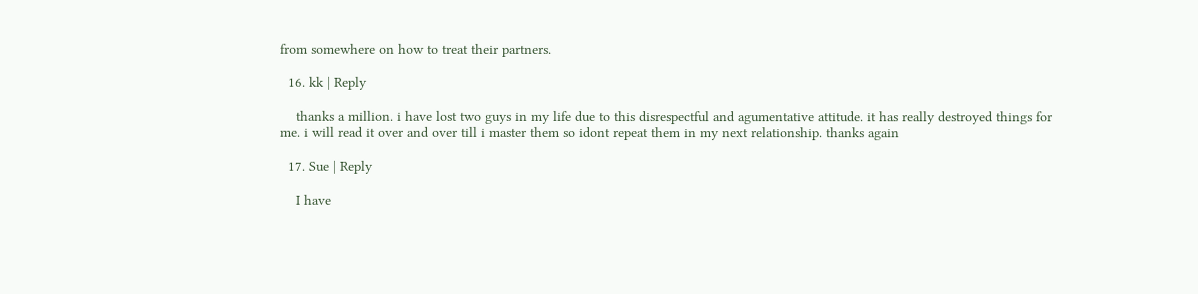from somewhere on how to treat their partners.

  16. kk | Reply

    thanks a million. i have lost two guys in my life due to this disrespectful and agumentative attitude. it has really destroyed things for me. i will read it over and over till i master them so idont repeat them in my next relationship. thanks again

  17. Sue | Reply

    I have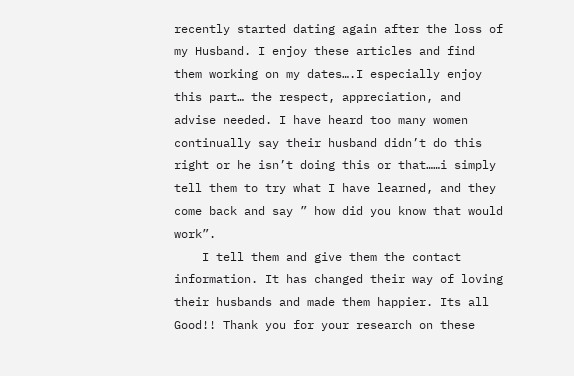recently started dating again after the loss of my Husband. I enjoy these articles and find them working on my dates….I especially enjoy this part… the respect, appreciation, and advise needed. I have heard too many women continually say their husband didn’t do this right or he isn’t doing this or that……i simply tell them to try what I have learned, and they come back and say ” how did you know that would work”.
    I tell them and give them the contact information. It has changed their way of loving their husbands and made them happier. Its all Good!! Thank you for your research on these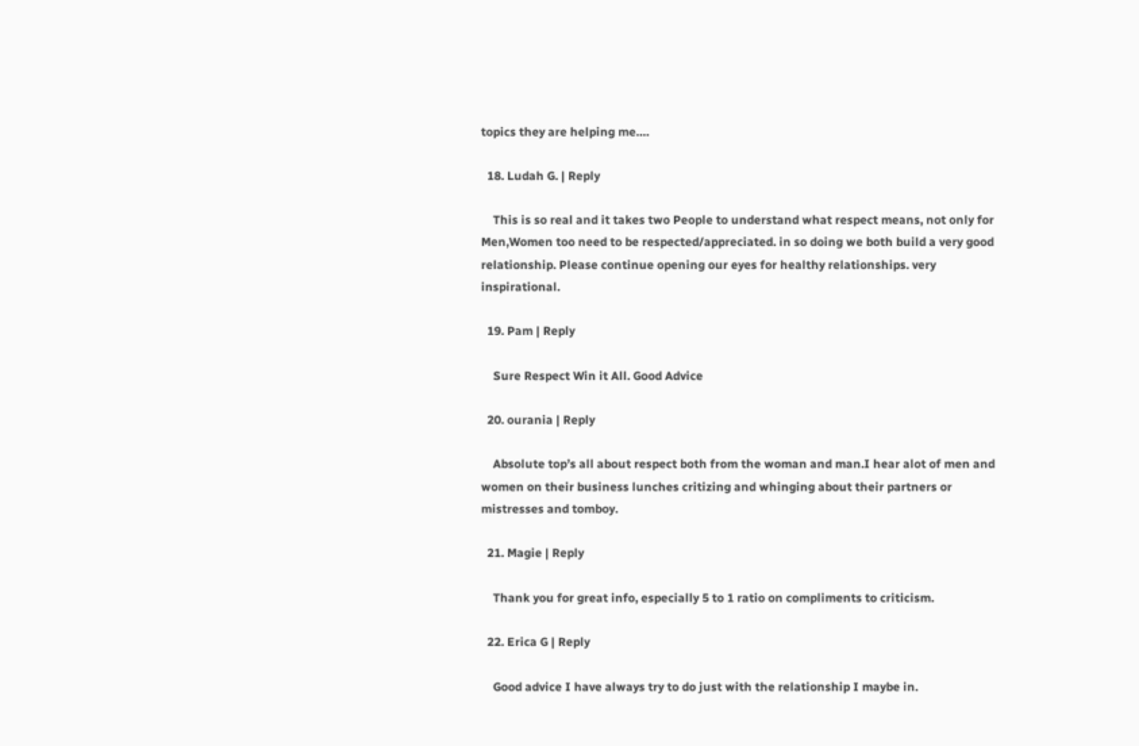topics they are helping me….

  18. Ludah G. | Reply

    This is so real and it takes two People to understand what respect means, not only for Men,Women too need to be respected/appreciated. in so doing we both build a very good relationship. Please continue opening our eyes for healthy relationships. very inspirational.

  19. Pam | Reply

    Sure Respect Win it All. Good Advice

  20. ourania | Reply

    Absolute top’s all about respect both from the woman and man.I hear alot of men and women on their business lunches critizing and whinging about their partners or mistresses and tomboy.

  21. Magie | Reply

    Thank you for great info, especially 5 to 1 ratio on compliments to criticism.

  22. Erica G | Reply

    Good advice I have always try to do just with the relationship I maybe in.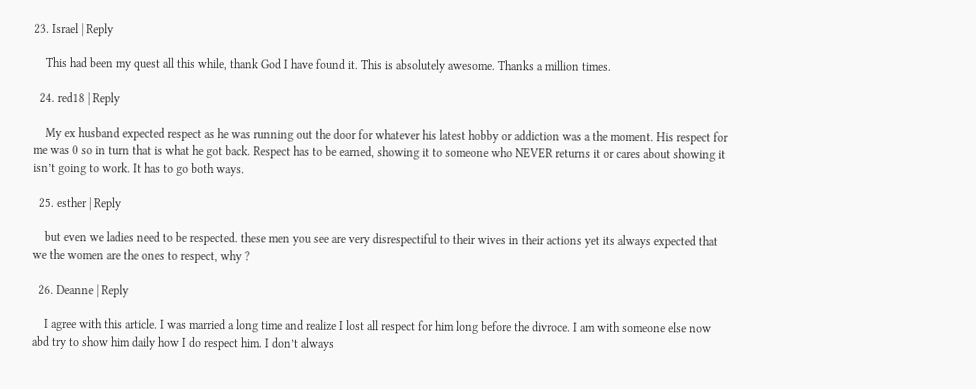23. Israel | Reply

    This had been my quest all this while, thank God I have found it. This is absolutely awesome. Thanks a million times.

  24. red18 | Reply

    My ex husband expected respect as he was running out the door for whatever his latest hobby or addiction was a the moment. His respect for me was 0 so in turn that is what he got back. Respect has to be earned, showing it to someone who NEVER returns it or cares about showing it isn’t going to work. It has to go both ways.

  25. esther | Reply

    but even we ladies need to be respected. these men you see are very disrespectiful to their wives in their actions yet its always expected that we the women are the ones to respect, why ?

  26. Deanne | Reply

    I agree with this article. I was married a long time and realize I lost all respect for him long before the divroce. I am with someone else now abd try to show him daily how I do respect him. I don’t always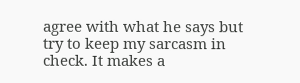agree with what he says but try to keep my sarcasm in check. It makes a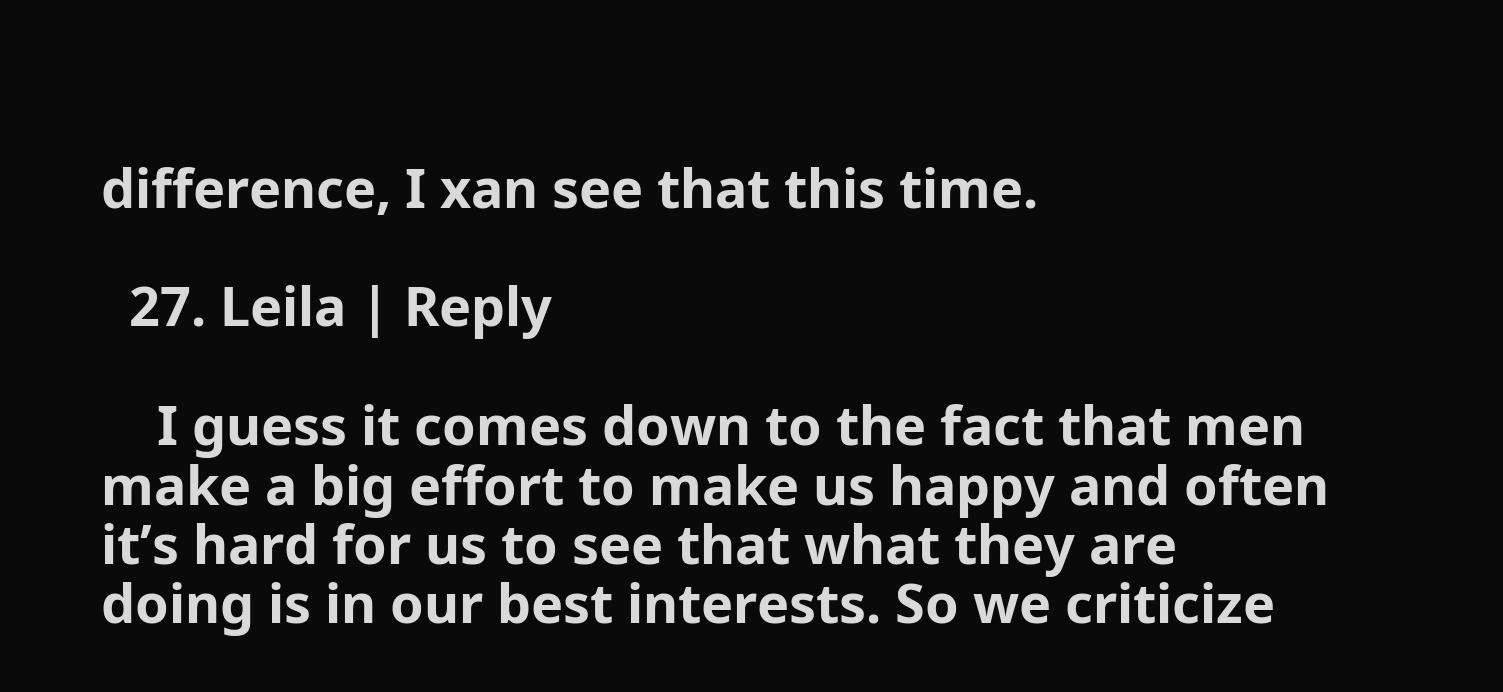difference, I xan see that this time.

  27. Leila | Reply

    I guess it comes down to the fact that men make a big effort to make us happy and often it’s hard for us to see that what they are doing is in our best interests. So we criticize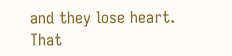and they lose heart. That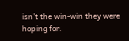isn’t the win-win they were hoping for.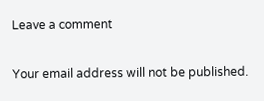Leave a comment

Your email address will not be published.